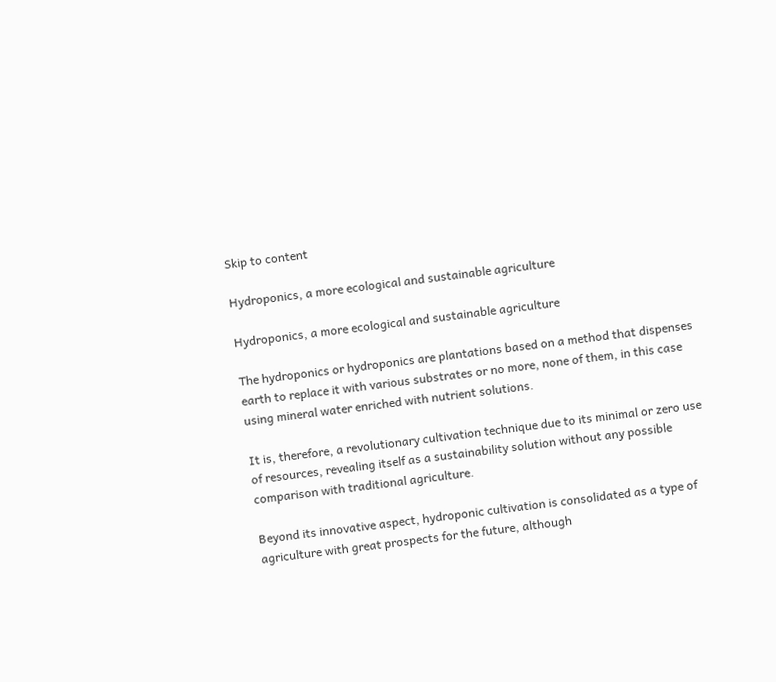Skip to content

Hydroponics, a more ecological and sustainable agriculture

Hydroponics, a more ecological and sustainable agriculture

The hydroponics or hydroponics are plantations based on a method that dispenses earth to replace it with various substrates or no more, none of them, in this case using mineral water enriched with nutrient solutions.

It is, therefore, a revolutionary cultivation technique due to its minimal or zero use of resources, revealing itself as a sustainability solution without any possible comparison with traditional agriculture.

Beyond its innovative aspect, hydroponic cultivation is consolidated as a type of agriculture with great prospects for the future, although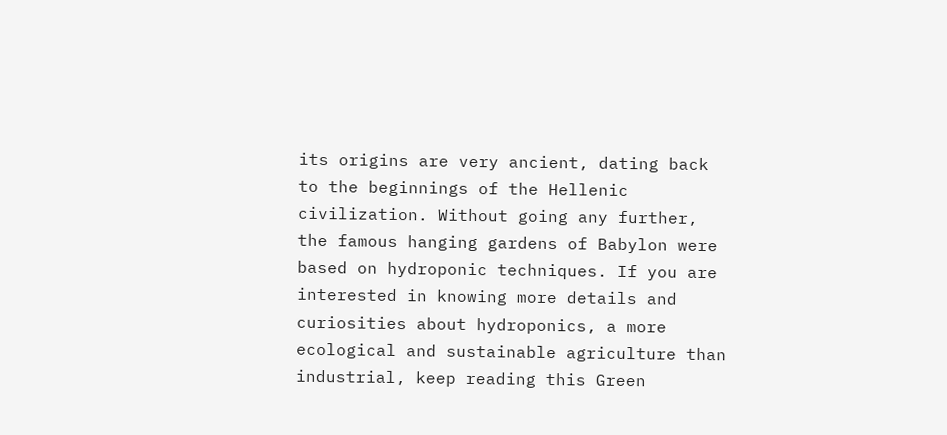its origins are very ancient, dating back to the beginnings of the Hellenic civilization. Without going any further, the famous hanging gardens of Babylon were based on hydroponic techniques. If you are interested in knowing more details and curiosities about hydroponics, a more ecological and sustainable agriculture than industrial, keep reading this Green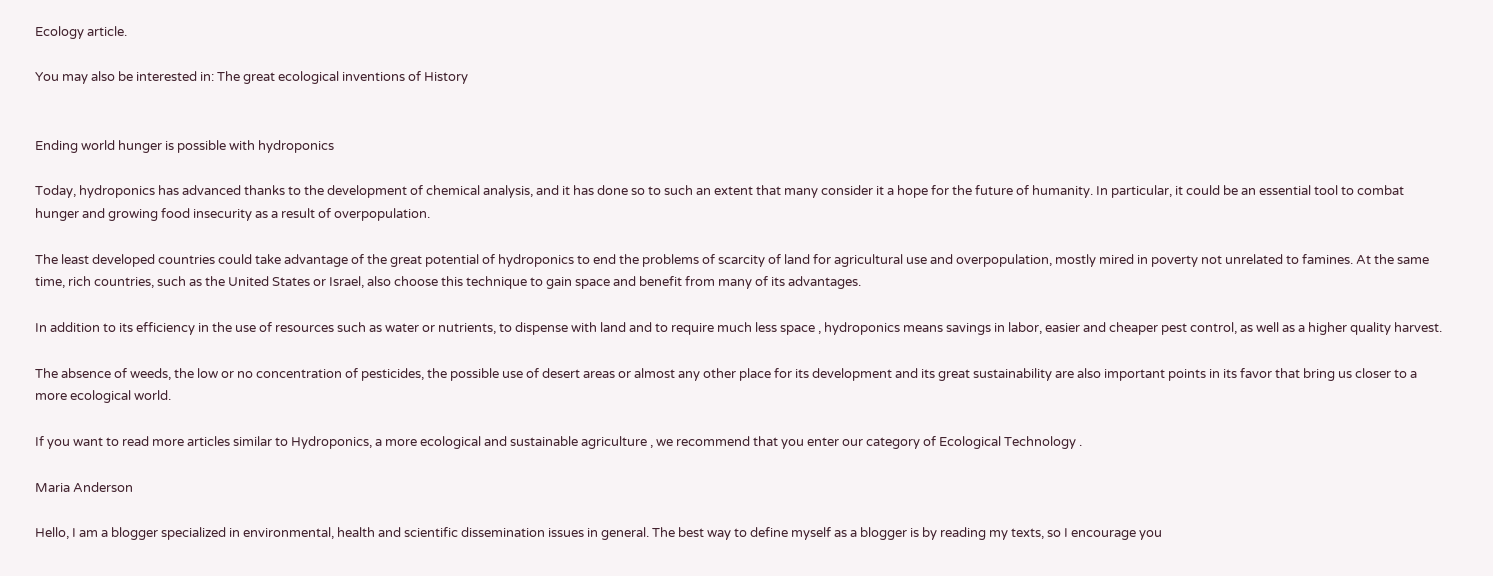Ecology article.

You may also be interested in: The great ecological inventions of History


Ending world hunger is possible with hydroponics

Today, hydroponics has advanced thanks to the development of chemical analysis, and it has done so to such an extent that many consider it a hope for the future of humanity. In particular, it could be an essential tool to combat hunger and growing food insecurity as a result of overpopulation.

The least developed countries could take advantage of the great potential of hydroponics to end the problems of scarcity of land for agricultural use and overpopulation, mostly mired in poverty not unrelated to famines. At the same time, rich countries, such as the United States or Israel, also choose this technique to gain space and benefit from many of its advantages.

In addition to its efficiency in the use of resources such as water or nutrients, to dispense with land and to require much less space , hydroponics means savings in labor, easier and cheaper pest control, as well as a higher quality harvest.

The absence of weeds, the low or no concentration of pesticides, the possible use of desert areas or almost any other place for its development and its great sustainability are also important points in its favor that bring us closer to a more ecological world.

If you want to read more articles similar to Hydroponics, a more ecological and sustainable agriculture , we recommend that you enter our category of Ecological Technology .

Maria Anderson

Hello, I am a blogger specialized in environmental, health and scientific dissemination issues in general. The best way to define myself as a blogger is by reading my texts, so I encourage you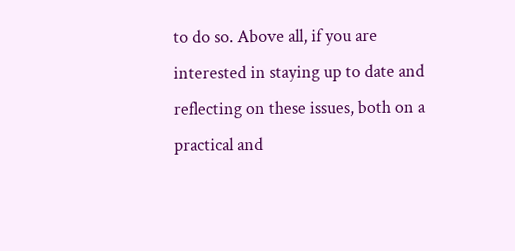to do so. Above all, if you are interested in staying up to date and reflecting on these issues, both on a practical and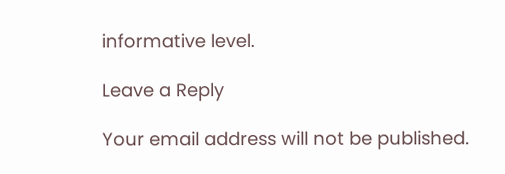informative level.

Leave a Reply

Your email address will not be published.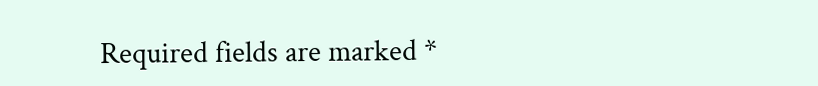Required fields are marked *